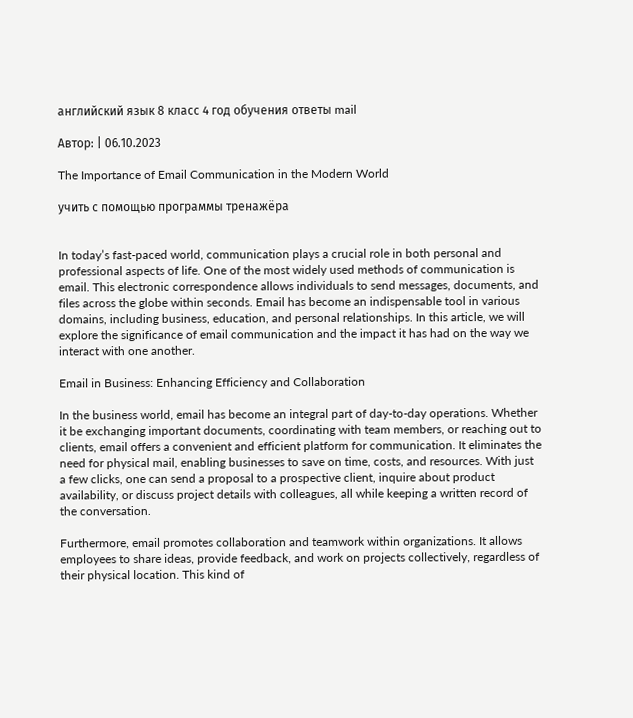английский язык 8 класс 4 год обучения ответы mail

Автор: | 06.10.2023

The Importance of Email Communication in the Modern World

учить с помощью программы тренажёра


In today’s fast-paced world, communication plays a crucial role in both personal and professional aspects of life. One of the most widely used methods of communication is email. This electronic correspondence allows individuals to send messages, documents, and files across the globe within seconds. Email has become an indispensable tool in various domains, including business, education, and personal relationships. In this article, we will explore the significance of email communication and the impact it has had on the way we interact with one another.

Email in Business: Enhancing Efficiency and Collaboration

In the business world, email has become an integral part of day-to-day operations. Whether it be exchanging important documents, coordinating with team members, or reaching out to clients, email offers a convenient and efficient platform for communication. It eliminates the need for physical mail, enabling businesses to save on time, costs, and resources. With just a few clicks, one can send a proposal to a prospective client, inquire about product availability, or discuss project details with colleagues, all while keeping a written record of the conversation.

Furthermore, email promotes collaboration and teamwork within organizations. It allows employees to share ideas, provide feedback, and work on projects collectively, regardless of their physical location. This kind of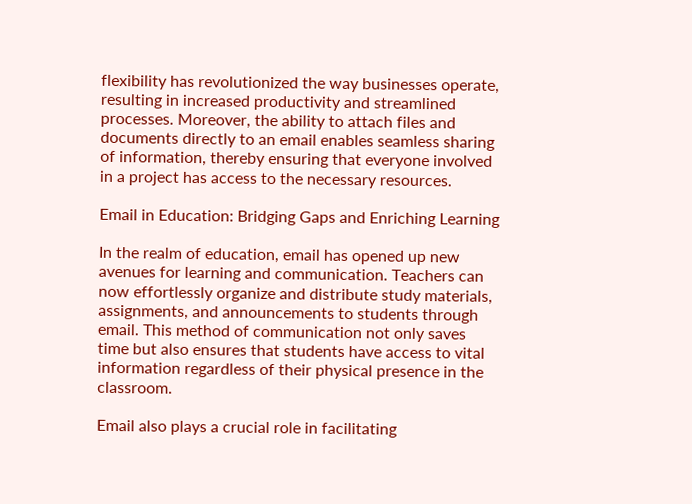flexibility has revolutionized the way businesses operate, resulting in increased productivity and streamlined processes. Moreover, the ability to attach files and documents directly to an email enables seamless sharing of information, thereby ensuring that everyone involved in a project has access to the necessary resources.

Email in Education: Bridging Gaps and Enriching Learning

In the realm of education, email has opened up new avenues for learning and communication. Teachers can now effortlessly organize and distribute study materials, assignments, and announcements to students through email. This method of communication not only saves time but also ensures that students have access to vital information regardless of their physical presence in the classroom.

Email also plays a crucial role in facilitating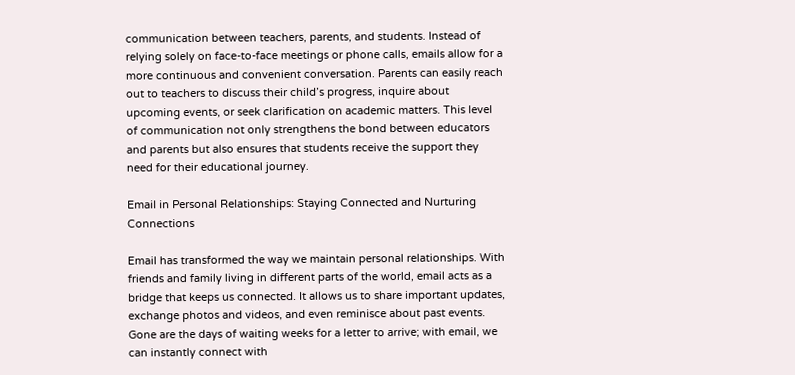communication between teachers, parents, and students. Instead of relying solely on face-to-face meetings or phone calls, emails allow for a more continuous and convenient conversation. Parents can easily reach out to teachers to discuss their child’s progress, inquire about upcoming events, or seek clarification on academic matters. This level of communication not only strengthens the bond between educators and parents but also ensures that students receive the support they need for their educational journey.

Email in Personal Relationships: Staying Connected and Nurturing Connections

Email has transformed the way we maintain personal relationships. With friends and family living in different parts of the world, email acts as a bridge that keeps us connected. It allows us to share important updates, exchange photos and videos, and even reminisce about past events. Gone are the days of waiting weeks for a letter to arrive; with email, we can instantly connect with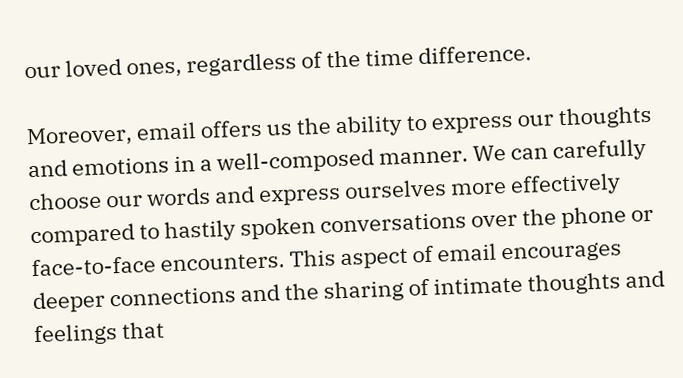our loved ones, regardless of the time difference.

Moreover, email offers us the ability to express our thoughts and emotions in a well-composed manner. We can carefully choose our words and express ourselves more effectively compared to hastily spoken conversations over the phone or face-to-face encounters. This aspect of email encourages deeper connections and the sharing of intimate thoughts and feelings that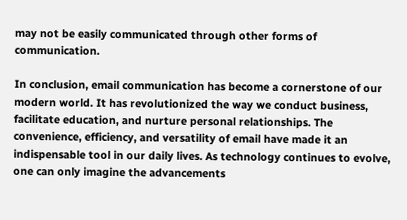may not be easily communicated through other forms of communication.

In conclusion, email communication has become a cornerstone of our modern world. It has revolutionized the way we conduct business, facilitate education, and nurture personal relationships. The convenience, efficiency, and versatility of email have made it an indispensable tool in our daily lives. As technology continues to evolve, one can only imagine the advancements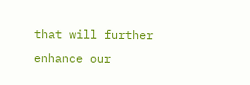that will further enhance our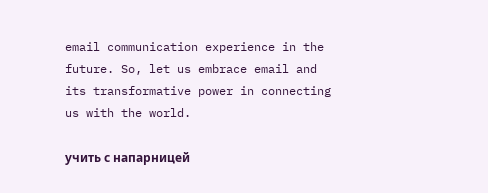email communication experience in the future. So, let us embrace email and its transformative power in connecting us with the world.

учить с напарницей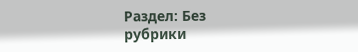Раздел: Без рубрики